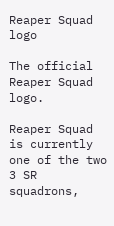Reaper Squad logo

The official Reaper Squad logo.

Reaper Squad is currently one of the two 3 SR squadrons,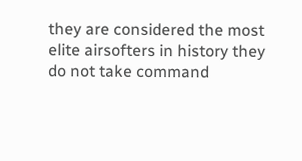they are considered the most elite airsofters in history they do not take command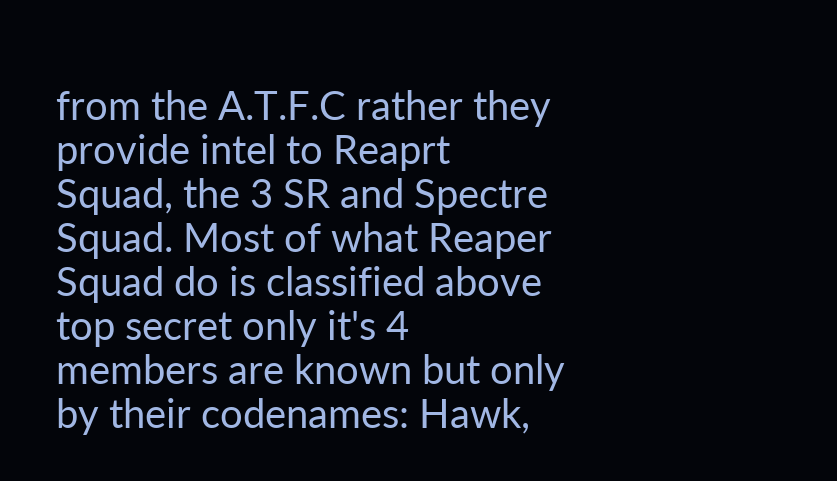from the A.T.F.C rather they provide intel to Reaprt Squad, the 3 SR and Spectre Squad. Most of what Reaper Squad do is classified above top secret only it's 4 members are known but only by their codenames: Hawk,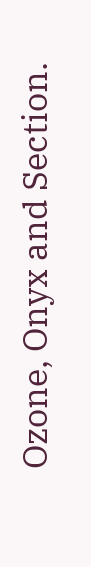Ozone, Onyx and Section.